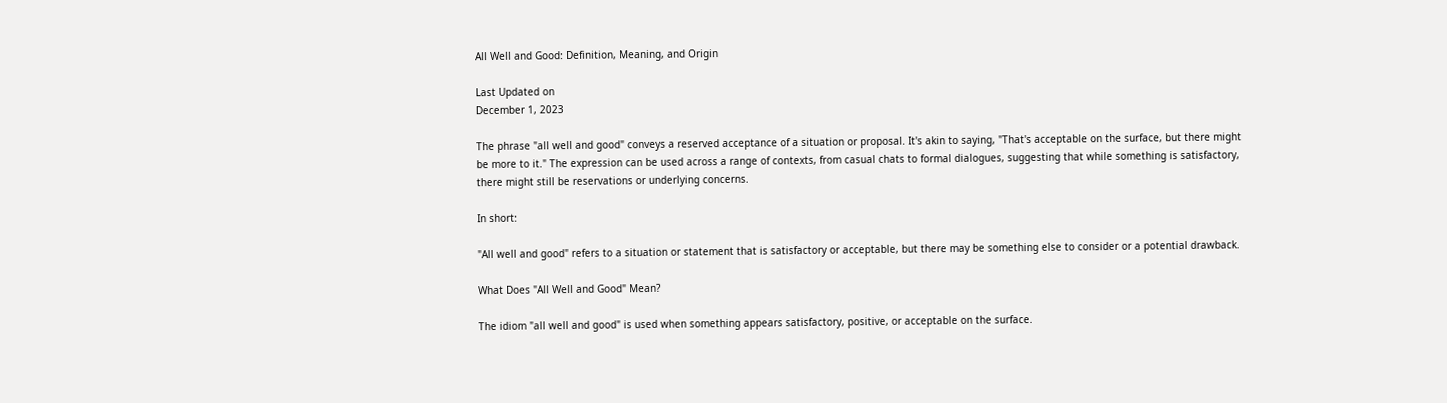All Well and Good: Definition, Meaning, and Origin

Last Updated on
December 1, 2023

The phrase "all well and good" conveys a reserved acceptance of a situation or proposal. It's akin to saying, "That's acceptable on the surface, but there might be more to it." The expression can be used across a range of contexts, from casual chats to formal dialogues, suggesting that while something is satisfactory, there might still be reservations or underlying concerns.

In short:

"All well and good" refers to a situation or statement that is satisfactory or acceptable, but there may be something else to consider or a potential drawback.

What Does "All Well and Good" Mean?

The idiom "all well and good" is used when something appears satisfactory, positive, or acceptable on the surface.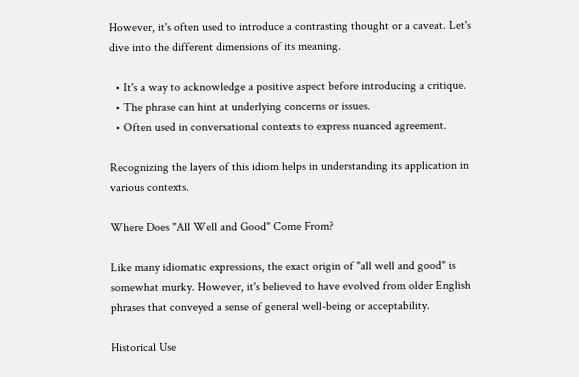However, it's often used to introduce a contrasting thought or a caveat. Let's dive into the different dimensions of its meaning.

  • It's a way to acknowledge a positive aspect before introducing a critique.
  • The phrase can hint at underlying concerns or issues.
  • Often used in conversational contexts to express nuanced agreement.

Recognizing the layers of this idiom helps in understanding its application in various contexts.

Where Does "All Well and Good" Come From?

Like many idiomatic expressions, the exact origin of "all well and good" is somewhat murky. However, it's believed to have evolved from older English phrases that conveyed a sense of general well-being or acceptability.

Historical Use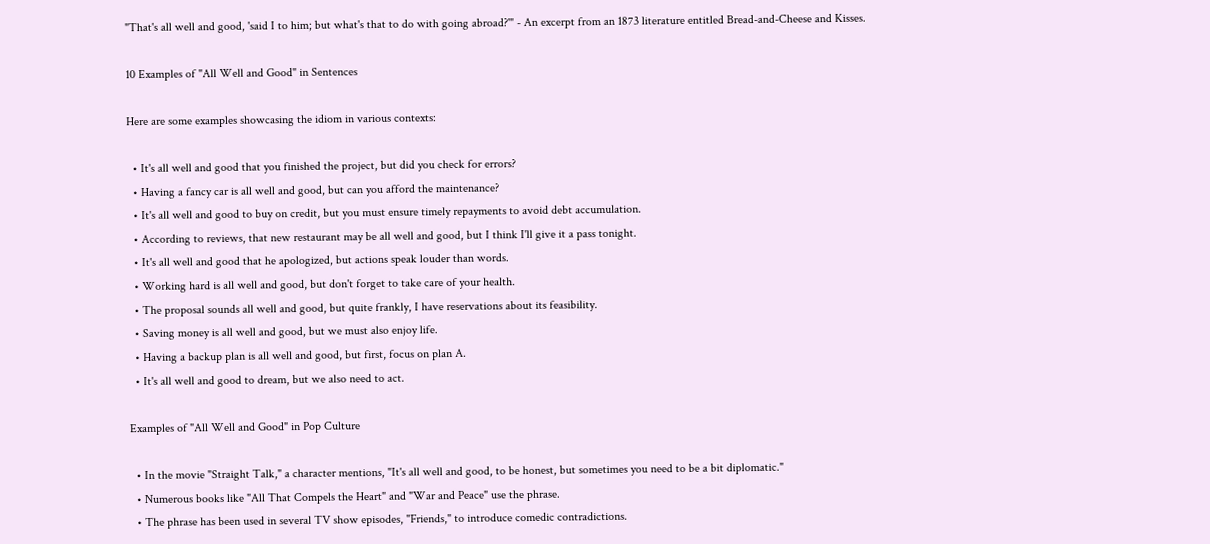"That's all well and good, 'said I to him; but what's that to do with going abroad?'" - An excerpt from an 1873 literature entitled Bread-and-Cheese and Kisses.

10 Examples of "All Well and Good" in Sentences

Here are some examples showcasing the idiom in various contexts:

  • It's all well and good that you finished the project, but did you check for errors?
  • Having a fancy car is all well and good, but can you afford the maintenance?
  • It's all well and good to buy on credit, but you must ensure timely repayments to avoid debt accumulation.
  • According to reviews, that new restaurant may be all well and good, but I think I'll give it a pass tonight.
  • It's all well and good that he apologized, but actions speak louder than words.
  • Working hard is all well and good, but don't forget to take care of your health.
  • The proposal sounds all well and good, but quite frankly, I have reservations about its feasibility.
  • Saving money is all well and good, but we must also enjoy life.
  • Having a backup plan is all well and good, but first, focus on plan A.
  • It's all well and good to dream, but we also need to act.

Examples of "All Well and Good" in Pop Culture

  • In the movie "Straight Talk," a character mentions, "It's all well and good, to be honest, but sometimes you need to be a bit diplomatic."
  • Numerous books like "All That Compels the Heart" and "War and Peace" use the phrase.
  • The phrase has been used in several TV show episodes, "Friends," to introduce comedic contradictions.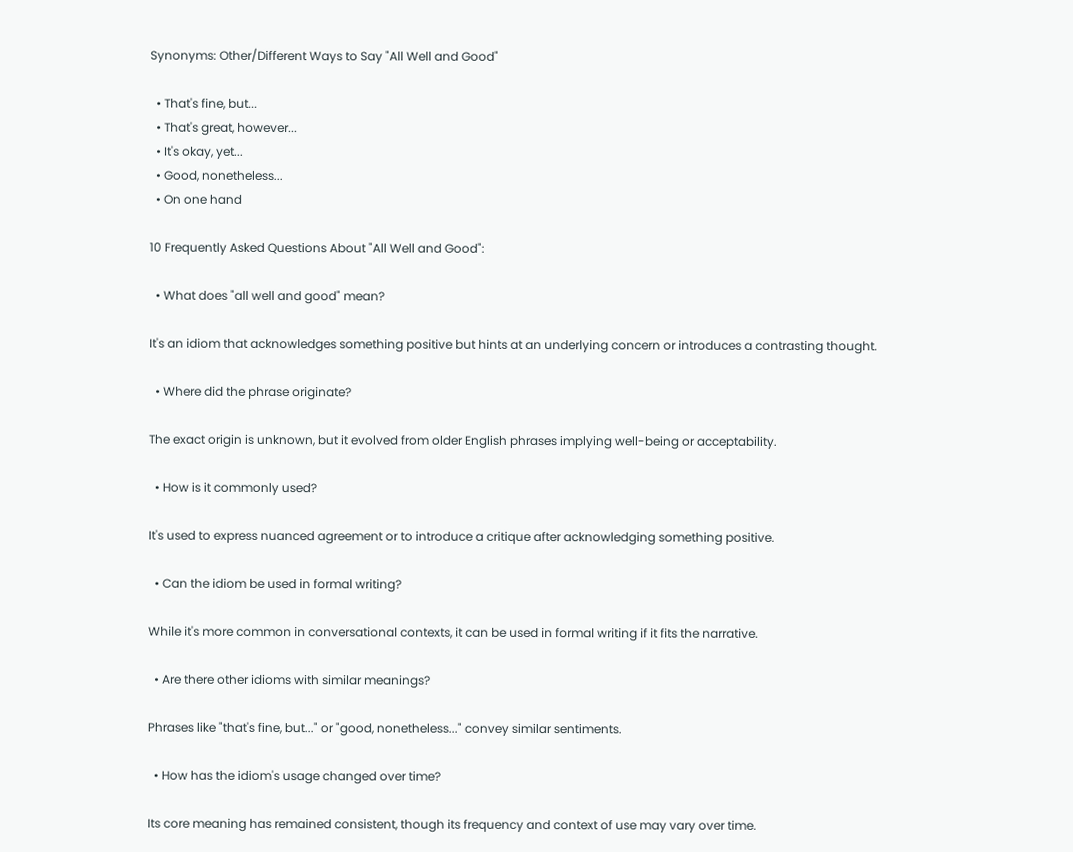Synonyms: Other/Different Ways to Say "All Well and Good"

  • That's fine, but...
  • That's great, however...
  • It's okay, yet...
  • Good, nonetheless...
  • On one hand

10 Frequently Asked Questions About "All Well and Good":

  • What does "all well and good" mean?

It's an idiom that acknowledges something positive but hints at an underlying concern or introduces a contrasting thought.

  • Where did the phrase originate?

The exact origin is unknown, but it evolved from older English phrases implying well-being or acceptability.

  • How is it commonly used?

It's used to express nuanced agreement or to introduce a critique after acknowledging something positive.

  • Can the idiom be used in formal writing?

While it's more common in conversational contexts, it can be used in formal writing if it fits the narrative.

  • Are there other idioms with similar meanings?

Phrases like "that's fine, but..." or "good, nonetheless..." convey similar sentiments.

  • How has the idiom's usage changed over time?

Its core meaning has remained consistent, though its frequency and context of use may vary over time.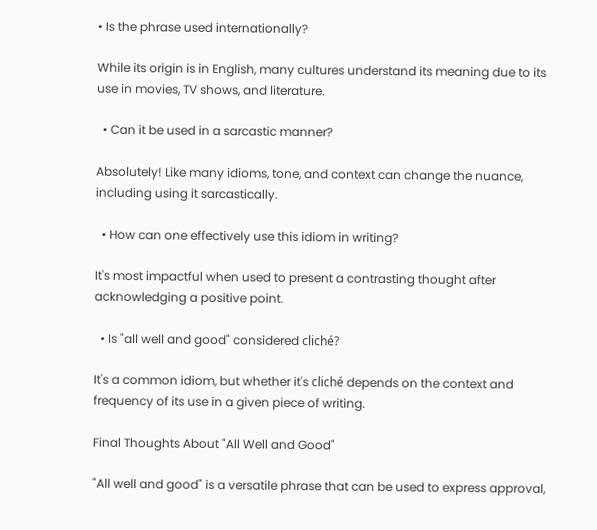• Is the phrase used internationally?

While its origin is in English, many cultures understand its meaning due to its use in movies, TV shows, and literature.

  • Can it be used in a sarcastic manner?

Absolutely! Like many idioms, tone, and context can change the nuance, including using it sarcastically.

  • How can one effectively use this idiom in writing?

It's most impactful when used to present a contrasting thought after acknowledging a positive point.

  • Is "all well and good" considered cliché?

It's a common idiom, but whether it's cliché depends on the context and frequency of its use in a given piece of writing.

Final Thoughts About "All Well and Good"

"All well and good" is a versatile phrase that can be used to express approval,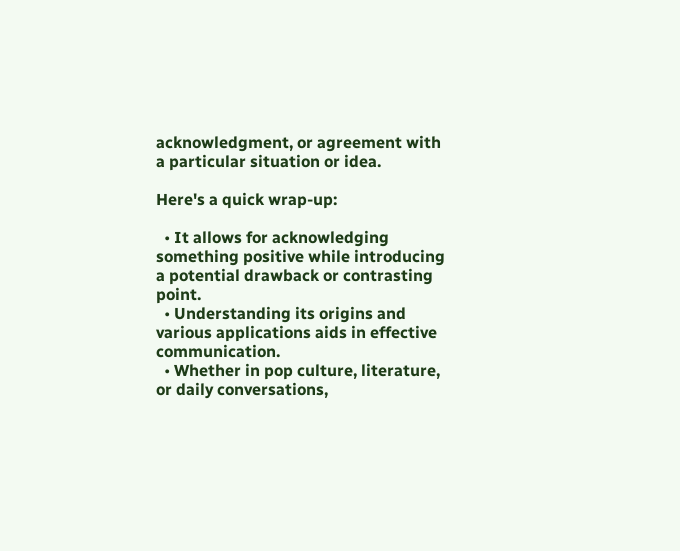acknowledgment, or agreement with a particular situation or idea.

Here's a quick wrap-up:

  • It allows for acknowledging something positive while introducing a potential drawback or contrasting point.
  • Understanding its origins and various applications aids in effective communication.
  • Whether in pop culture, literature, or daily conversations,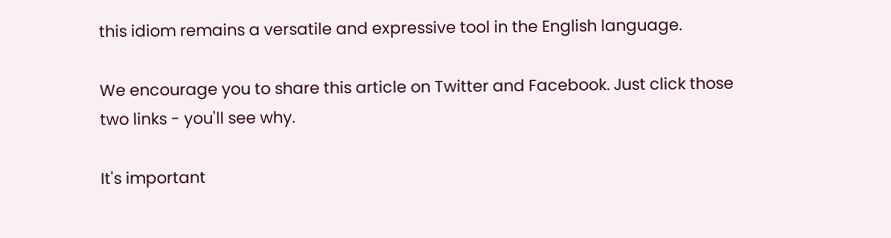this idiom remains a versatile and expressive tool in the English language.

We encourage you to share this article on Twitter and Facebook. Just click those two links - you'll see why.

It's important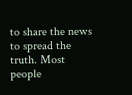to share the news to spread the truth. Most people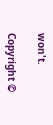won't.

Copyright ©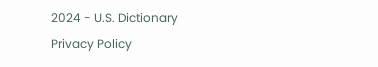2024 - U.S. Dictionary
Privacy Policy